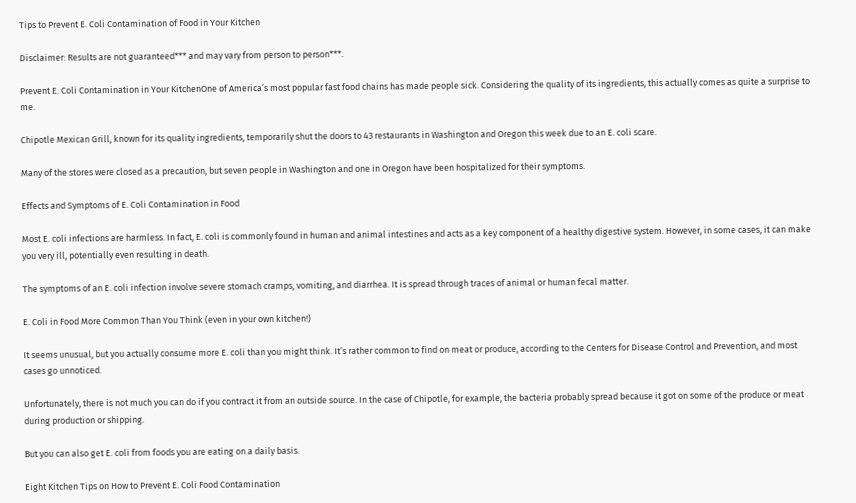Tips to Prevent E. Coli Contamination of Food in Your Kitchen

Disclaimer: Results are not guaranteed*** and may vary from person to person***.

Prevent E. Coli Contamination in Your KitchenOne of America’s most popular fast food chains has made people sick. Considering the quality of its ingredients, this actually comes as quite a surprise to me.

Chipotle Mexican Grill, known for its quality ingredients, temporarily shut the doors to 43 restaurants in Washington and Oregon this week due to an E. coli scare.

Many of the stores were closed as a precaution, but seven people in Washington and one in Oregon have been hospitalized for their symptoms.

Effects and Symptoms of E. Coli Contamination in Food

Most E. coli infections are harmless. In fact, E. coli is commonly found in human and animal intestines and acts as a key component of a healthy digestive system. However, in some cases, it can make you very ill, potentially even resulting in death.

The symptoms of an E. coli infection involve severe stomach cramps, vomiting, and diarrhea. It is spread through traces of animal or human fecal matter.

E. Coli in Food More Common Than You Think (even in your own kitchen!)

It seems unusual, but you actually consume more E. coli than you might think. It’s rather common to find on meat or produce, according to the Centers for Disease Control and Prevention, and most cases go unnoticed.

Unfortunately, there is not much you can do if you contract it from an outside source. In the case of Chipotle, for example, the bacteria probably spread because it got on some of the produce or meat during production or shipping.

But you can also get E. coli from foods you are eating on a daily basis.

Eight Kitchen Tips on How to Prevent E. Coli Food Contamination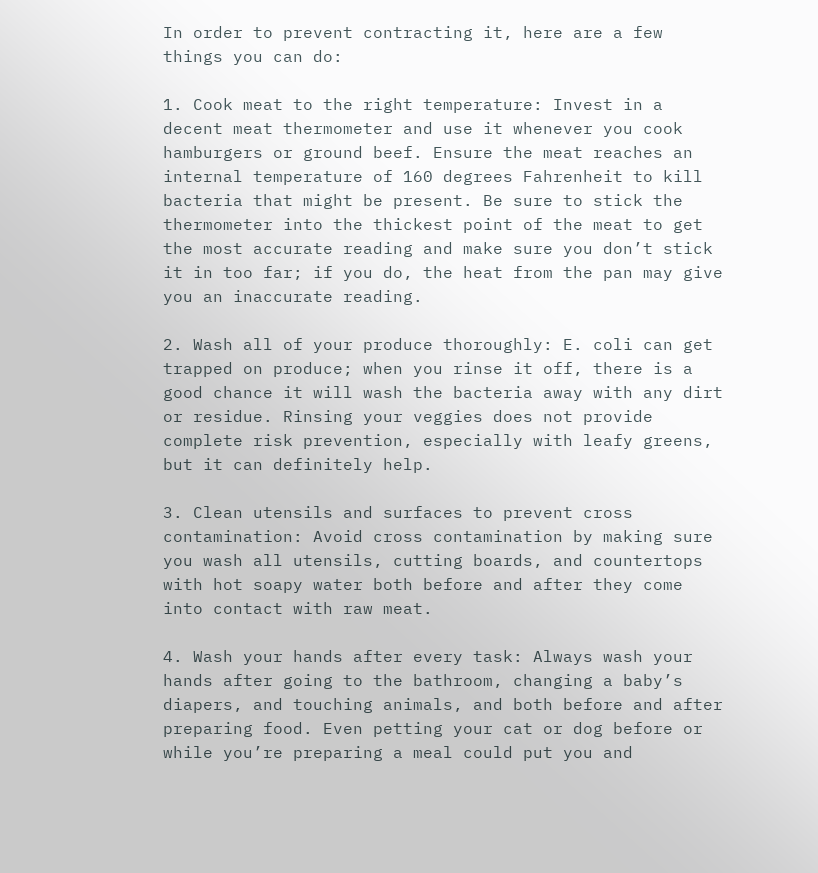In order to prevent contracting it, here are a few things you can do:

1. Cook meat to the right temperature: Invest in a decent meat thermometer and use it whenever you cook hamburgers or ground beef. Ensure the meat reaches an internal temperature of 160 degrees Fahrenheit to kill bacteria that might be present. Be sure to stick the thermometer into the thickest point of the meat to get the most accurate reading and make sure you don’t stick it in too far; if you do, the heat from the pan may give you an inaccurate reading.

2. Wash all of your produce thoroughly: E. coli can get trapped on produce; when you rinse it off, there is a good chance it will wash the bacteria away with any dirt or residue. Rinsing your veggies does not provide complete risk prevention, especially with leafy greens, but it can definitely help.

3. Clean utensils and surfaces to prevent cross contamination: Avoid cross contamination by making sure you wash all utensils, cutting boards, and countertops with hot soapy water both before and after they come into contact with raw meat.

4. Wash your hands after every task: Always wash your hands after going to the bathroom, changing a baby’s diapers, and touching animals, and both before and after preparing food. Even petting your cat or dog before or while you’re preparing a meal could put you and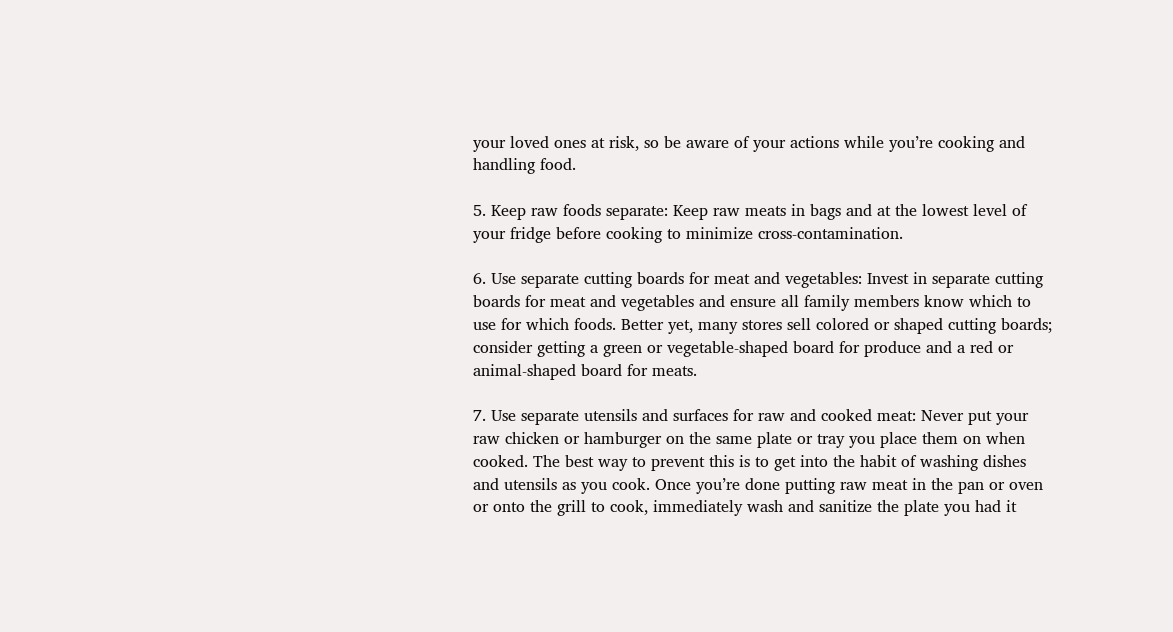your loved ones at risk, so be aware of your actions while you’re cooking and handling food.

5. Keep raw foods separate: Keep raw meats in bags and at the lowest level of your fridge before cooking to minimize cross-contamination.

6. Use separate cutting boards for meat and vegetables: Invest in separate cutting boards for meat and vegetables and ensure all family members know which to use for which foods. Better yet, many stores sell colored or shaped cutting boards; consider getting a green or vegetable-shaped board for produce and a red or animal-shaped board for meats.

7. Use separate utensils and surfaces for raw and cooked meat: Never put your raw chicken or hamburger on the same plate or tray you place them on when cooked. The best way to prevent this is to get into the habit of washing dishes and utensils as you cook. Once you’re done putting raw meat in the pan or oven or onto the grill to cook, immediately wash and sanitize the plate you had it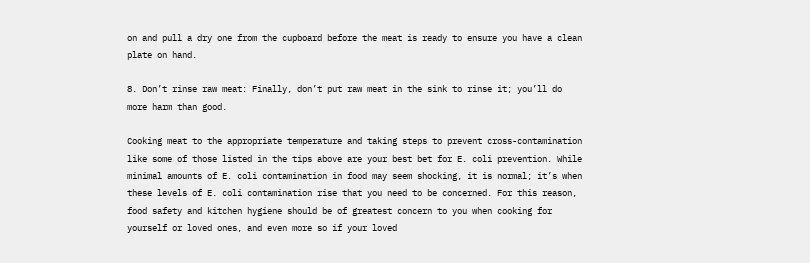on and pull a dry one from the cupboard before the meat is ready to ensure you have a clean plate on hand.

8. Don’t rinse raw meat: Finally, don’t put raw meat in the sink to rinse it; you’ll do more harm than good.

Cooking meat to the appropriate temperature and taking steps to prevent cross-contamination like some of those listed in the tips above are your best bet for E. coli prevention. While minimal amounts of E. coli contamination in food may seem shocking, it is normal; it’s when these levels of E. coli contamination rise that you need to be concerned. For this reason, food safety and kitchen hygiene should be of greatest concern to you when cooking for yourself or loved ones, and even more so if your loved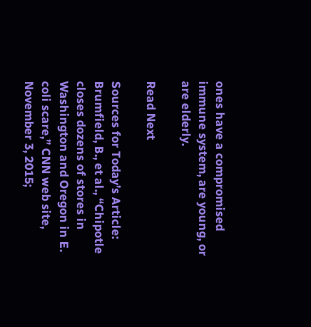ones have a compromised immune system, are young, or are elderly.

Read Next

Sources for Today’s Article:
Brumfield, B., et al., “Chipotle closes dozens of stores in Washington and Oregon in E. coli scare,” CNN web site, November 3, 2015;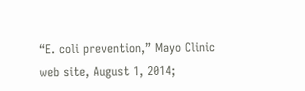“E. coli prevention,” Mayo Clinic web site, August 1, 2014;